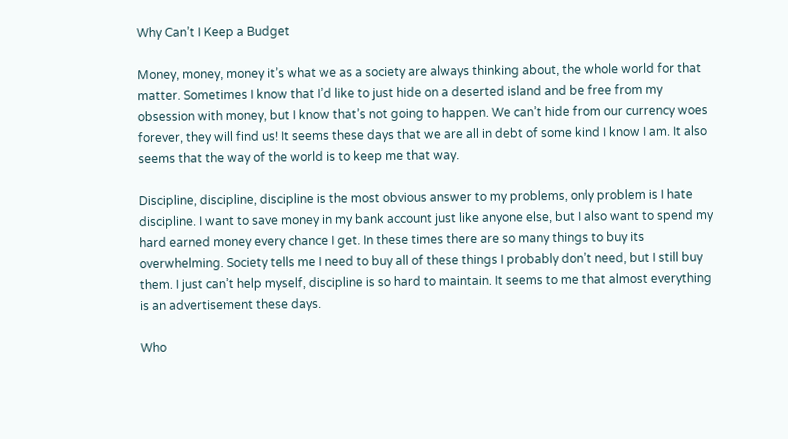Why Can’t I Keep a Budget

Money, money, money it’s what we as a society are always thinking about, the whole world for that matter. Sometimes I know that I’d like to just hide on a deserted island and be free from my obsession with money, but I know that’s not going to happen. We can’t hide from our currency woes forever, they will find us! It seems these days that we are all in debt of some kind I know I am. It also seems that the way of the world is to keep me that way.

Discipline, discipline, discipline is the most obvious answer to my problems, only problem is I hate discipline. I want to save money in my bank account just like anyone else, but I also want to spend my hard earned money every chance I get. In these times there are so many things to buy its overwhelming. Society tells me I need to buy all of these things I probably don’t need, but I still buy them. I just can’t help myself, discipline is so hard to maintain. It seems to me that almost everything is an advertisement these days.

Who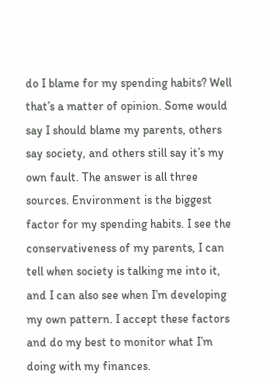do I blame for my spending habits? Well that’s a matter of opinion. Some would say I should blame my parents, others say society, and others still say it’s my own fault. The answer is all three sources. Environment is the biggest factor for my spending habits. I see the conservativeness of my parents, I can tell when society is talking me into it, and I can also see when I’m developing my own pattern. I accept these factors and do my best to monitor what I’m doing with my finances.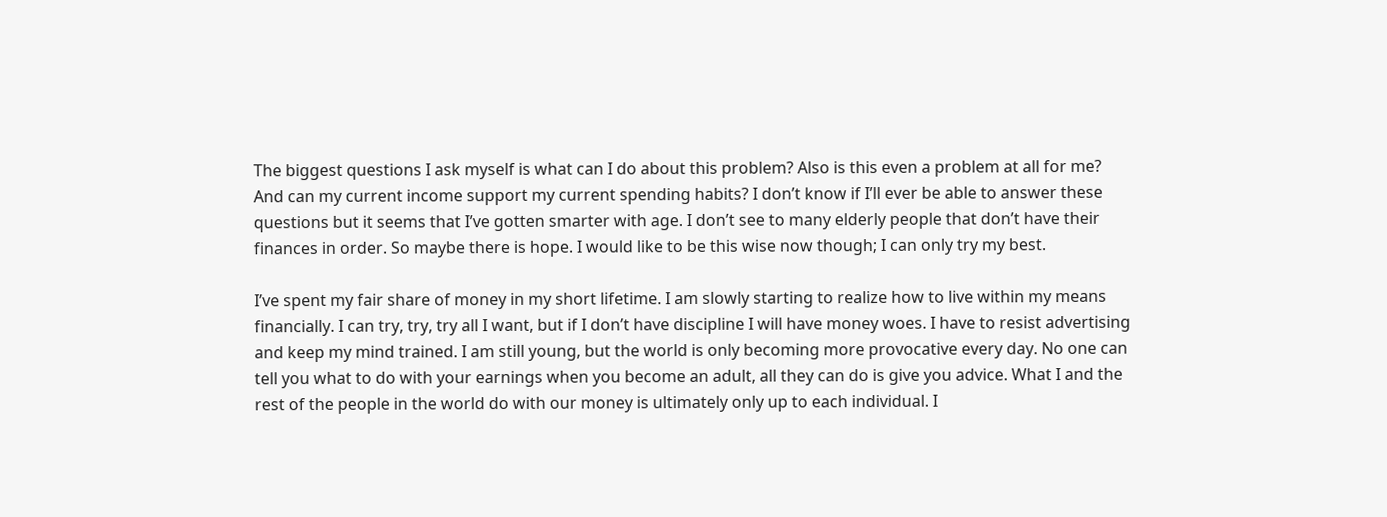The biggest questions I ask myself is what can I do about this problem? Also is this even a problem at all for me? And can my current income support my current spending habits? I don’t know if I’ll ever be able to answer these questions but it seems that I’ve gotten smarter with age. I don’t see to many elderly people that don’t have their finances in order. So maybe there is hope. I would like to be this wise now though; I can only try my best.

I’ve spent my fair share of money in my short lifetime. I am slowly starting to realize how to live within my means financially. I can try, try, try all I want, but if I don’t have discipline I will have money woes. I have to resist advertising and keep my mind trained. I am still young, but the world is only becoming more provocative every day. No one can tell you what to do with your earnings when you become an adult, all they can do is give you advice. What I and the rest of the people in the world do with our money is ultimately only up to each individual. I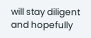will stay diligent and hopefully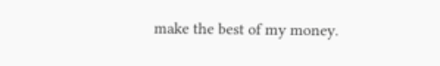make the best of my money.